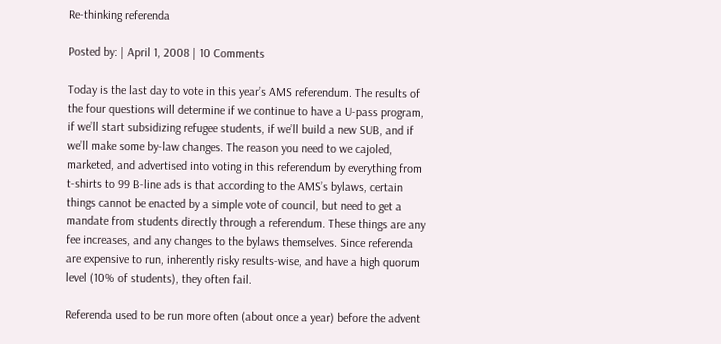Re-thinking referenda

Posted by: | April 1, 2008 | 10 Comments

Today is the last day to vote in this year’s AMS referendum. The results of the four questions will determine if we continue to have a U-pass program, if we’ll start subsidizing refugee students, if we’ll build a new SUB, and if we’ll make some by-law changes. The reason you need to we cajoled, marketed, and advertised into voting in this referendum by everything from t-shirts to 99 B-line ads is that according to the AMS’s bylaws, certain things cannot be enacted by a simple vote of council, but need to get a mandate from students directly through a referendum. These things are any fee increases, and any changes to the bylaws themselves. Since referenda are expensive to run, inherently risky results-wise, and have a high quorum level (10% of students), they often fail.

Referenda used to be run more often (about once a year) before the advent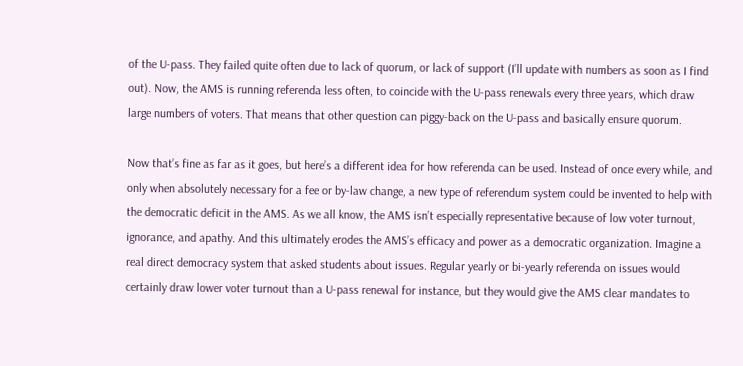of the U-pass. They failed quite often due to lack of quorum, or lack of support (I’ll update with numbers as soon as I find out). Now, the AMS is running referenda less often, to coincide with the U-pass renewals every three years, which draw large numbers of voters. That means that other question can piggy-back on the U-pass and basically ensure quorum.

Now that’s fine as far as it goes, but here’s a different idea for how referenda can be used. Instead of once every while, and only when absolutely necessary for a fee or by-law change, a new type of referendum system could be invented to help with the democratic deficit in the AMS. As we all know, the AMS isn’t especially representative because of low voter turnout, ignorance, and apathy. And this ultimately erodes the AMS’s efficacy and power as a democratic organization. Imagine a real direct democracy system that asked students about issues. Regular yearly or bi-yearly referenda on issues would certainly draw lower voter turnout than a U-pass renewal for instance, but they would give the AMS clear mandates to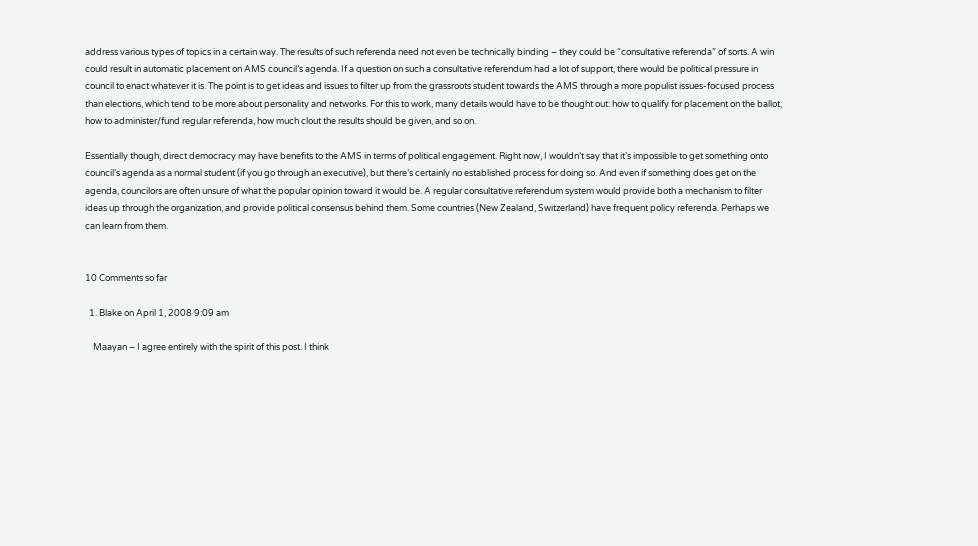address various types of topics in a certain way. The results of such referenda need not even be technically binding – they could be “consultative referenda” of sorts. A win could result in automatic placement on AMS council’s agenda. If a question on such a consultative referendum had a lot of support, there would be political pressure in council to enact whatever it is. The point is to get ideas and issues to filter up from the grassroots student towards the AMS through a more populist issues-focused process than elections, which tend to be more about personality and networks. For this to work, many details would have to be thought out: how to qualify for placement on the ballot, how to administer/fund regular referenda, how much clout the results should be given, and so on.

Essentially though, direct democracy may have benefits to the AMS in terms of political engagement. Right now, I wouldn’t say that it’s impossible to get something onto council’s agenda as a normal student (if you go through an executive), but there’s certainly no established process for doing so. And even if something does get on the agenda, councilors are often unsure of what the popular opinion toward it would be. A regular consultative referendum system would provide both a mechanism to filter ideas up through the organization, and provide political consensus behind them. Some countries (New Zealand, Switzerland) have frequent policy referenda. Perhaps we can learn from them.


10 Comments so far

  1. Blake on April 1, 2008 9:09 am

    Maayan – I agree entirely with the spirit of this post. I think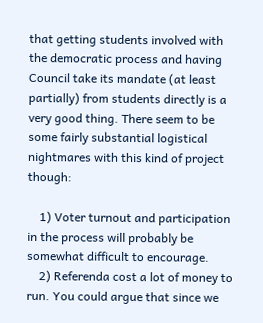that getting students involved with the democratic process and having Council take its mandate (at least partially) from students directly is a very good thing. There seem to be some fairly substantial logistical nightmares with this kind of project though:

    1) Voter turnout and participation in the process will probably be somewhat difficult to encourage.
    2) Referenda cost a lot of money to run. You could argue that since we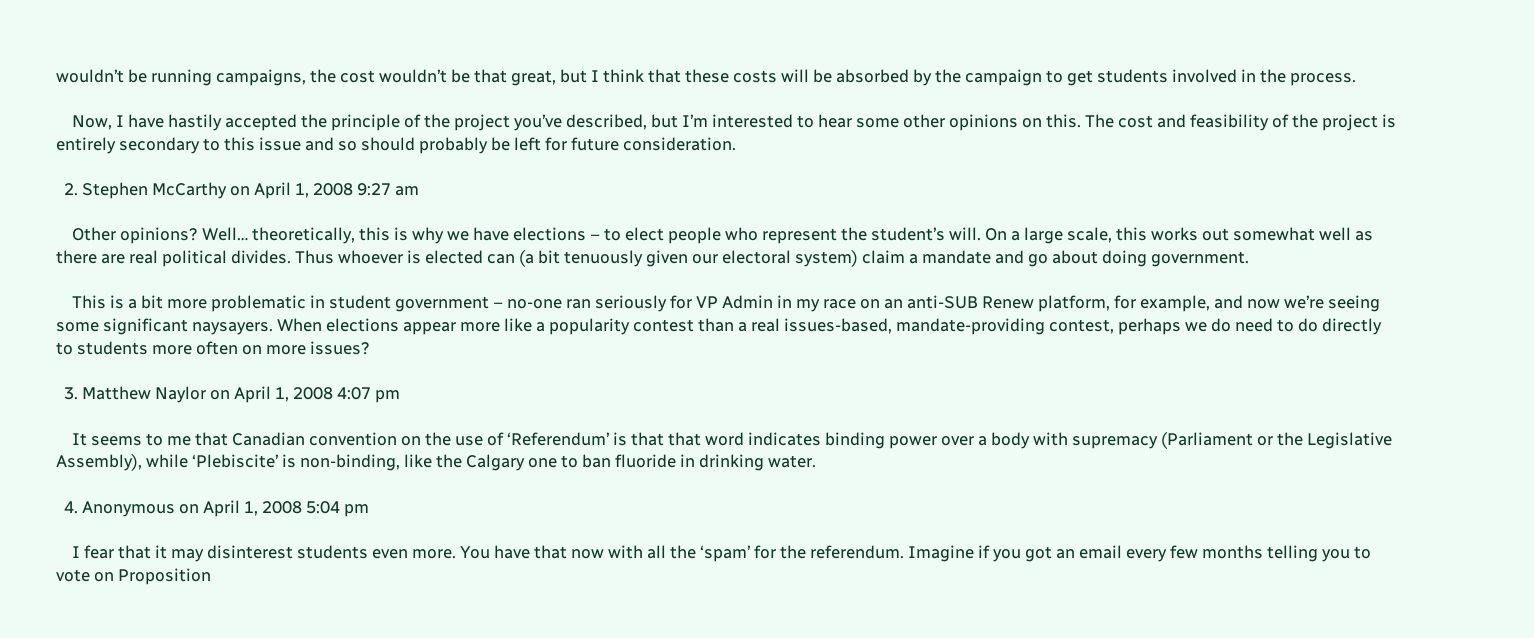wouldn’t be running campaigns, the cost wouldn’t be that great, but I think that these costs will be absorbed by the campaign to get students involved in the process.

    Now, I have hastily accepted the principle of the project you’ve described, but I’m interested to hear some other opinions on this. The cost and feasibility of the project is entirely secondary to this issue and so should probably be left for future consideration.

  2. Stephen McCarthy on April 1, 2008 9:27 am

    Other opinions? Well… theoretically, this is why we have elections – to elect people who represent the student’s will. On a large scale, this works out somewhat well as there are real political divides. Thus whoever is elected can (a bit tenuously given our electoral system) claim a mandate and go about doing government.

    This is a bit more problematic in student government – no-one ran seriously for VP Admin in my race on an anti-SUB Renew platform, for example, and now we’re seeing some significant naysayers. When elections appear more like a popularity contest than a real issues-based, mandate-providing contest, perhaps we do need to do directly to students more often on more issues?

  3. Matthew Naylor on April 1, 2008 4:07 pm

    It seems to me that Canadian convention on the use of ‘Referendum’ is that that word indicates binding power over a body with supremacy (Parliament or the Legislative Assembly), while ‘Plebiscite’ is non-binding, like the Calgary one to ban fluoride in drinking water.

  4. Anonymous on April 1, 2008 5:04 pm

    I fear that it may disinterest students even more. You have that now with all the ‘spam’ for the referendum. Imagine if you got an email every few months telling you to vote on Proposition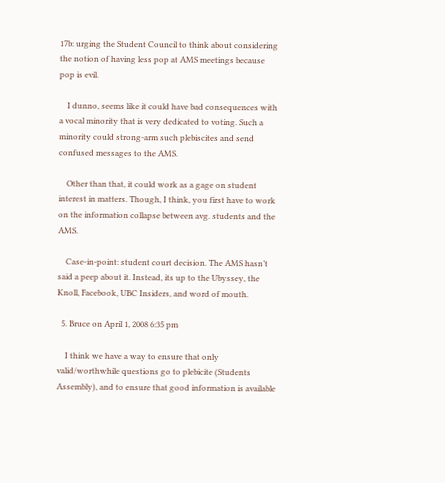17b: urging the Student Council to think about considering the notion of having less pop at AMS meetings because pop is evil.

    I dunno, seems like it could have bad consequences with a vocal minority that is very dedicated to voting. Such a minority could strong-arm such plebiscites and send confused messages to the AMS.

    Other than that, it could work as a gage on student interest in matters. Though, I think, you first have to work on the information collapse between avg. students and the AMS.

    Case-in-point: student court decision. The AMS hasn’t said a peep about it. Instead, its up to the Ubyssey, the Knoll, Facebook, UBC Insiders, and word of mouth.

  5. Bruce on April 1, 2008 6:35 pm

    I think we have a way to ensure that only valid/worthwhile questions go to plebicite (Students Assembly), and to ensure that good information is available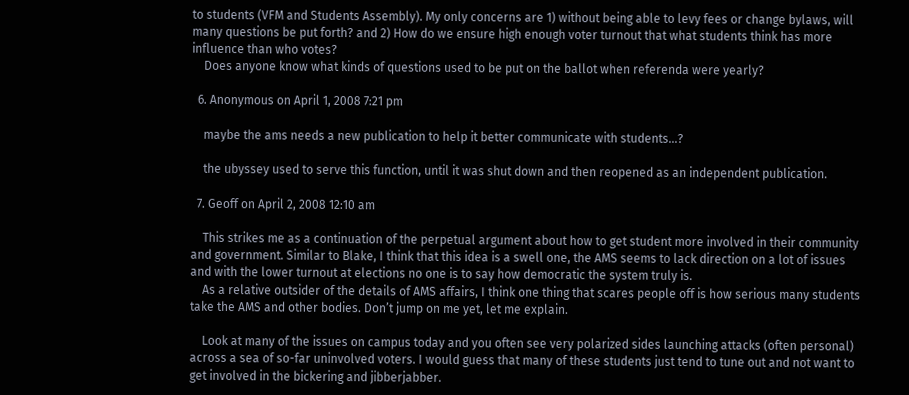to students (VFM and Students Assembly). My only concerns are 1) without being able to levy fees or change bylaws, will many questions be put forth? and 2) How do we ensure high enough voter turnout that what students think has more influence than who votes?
    Does anyone know what kinds of questions used to be put on the ballot when referenda were yearly?

  6. Anonymous on April 1, 2008 7:21 pm

    maybe the ams needs a new publication to help it better communicate with students…?

    the ubyssey used to serve this function, until it was shut down and then reopened as an independent publication.

  7. Geoff on April 2, 2008 12:10 am

    This strikes me as a continuation of the perpetual argument about how to get student more involved in their community and government. Similar to Blake, I think that this idea is a swell one, the AMS seems to lack direction on a lot of issues and with the lower turnout at elections no one is to say how democratic the system truly is.
    As a relative outsider of the details of AMS affairs, I think one thing that scares people off is how serious many students take the AMS and other bodies. Don’t jump on me yet, let me explain.

    Look at many of the issues on campus today and you often see very polarized sides launching attacks (often personal) across a sea of so-far uninvolved voters. I would guess that many of these students just tend to tune out and not want to get involved in the bickering and jibberjabber.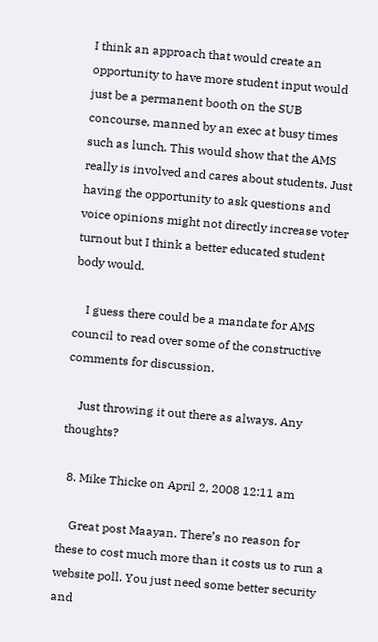I think an approach that would create an opportunity to have more student input would just be a permanent booth on the SUB concourse, manned by an exec at busy times such as lunch. This would show that the AMS really is involved and cares about students. Just having the opportunity to ask questions and voice opinions might not directly increase voter turnout but I think a better educated student body would.

    I guess there could be a mandate for AMS council to read over some of the constructive comments for discussion.

    Just throwing it out there as always. Any thoughts?

  8. Mike Thicke on April 2, 2008 12:11 am

    Great post Maayan. There’s no reason for these to cost much more than it costs us to run a website poll. You just need some better security and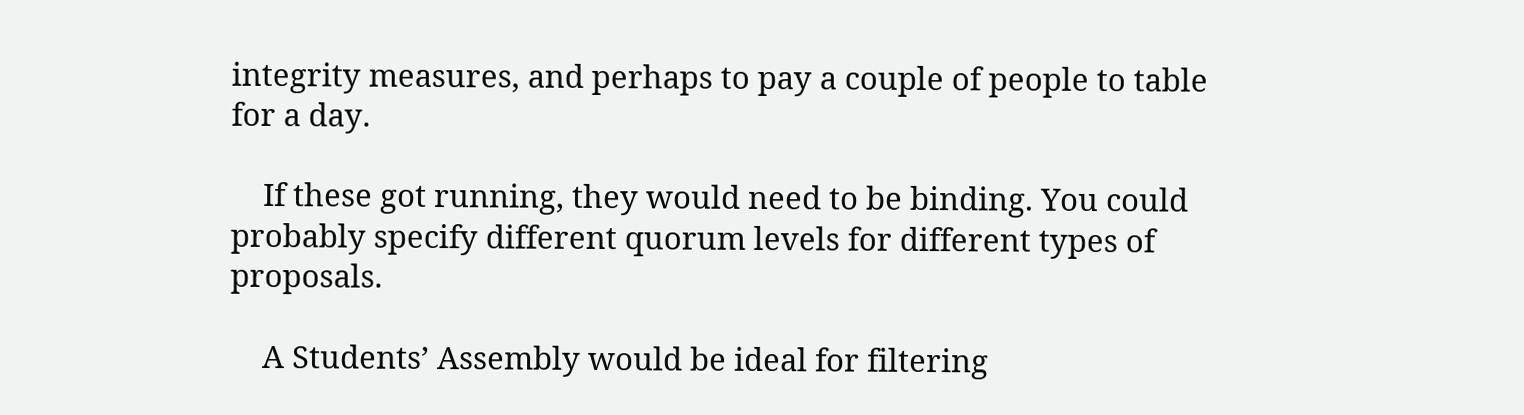integrity measures, and perhaps to pay a couple of people to table for a day.

    If these got running, they would need to be binding. You could probably specify different quorum levels for different types of proposals.

    A Students’ Assembly would be ideal for filtering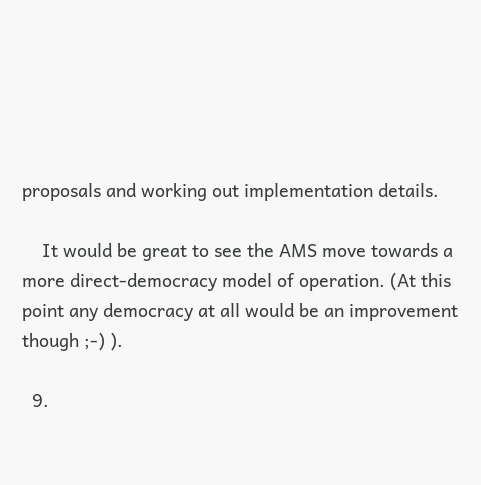proposals and working out implementation details.

    It would be great to see the AMS move towards a more direct-democracy model of operation. (At this point any democracy at all would be an improvement though ;-) ).

  9.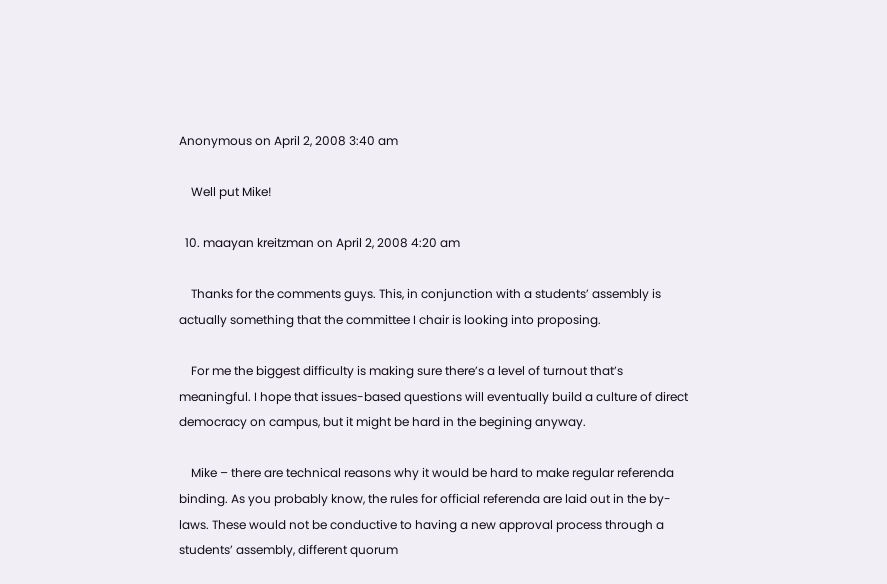Anonymous on April 2, 2008 3:40 am

    Well put Mike!

  10. maayan kreitzman on April 2, 2008 4:20 am

    Thanks for the comments guys. This, in conjunction with a students’ assembly is actually something that the committee I chair is looking into proposing.

    For me the biggest difficulty is making sure there’s a level of turnout that’s meaningful. I hope that issues-based questions will eventually build a culture of direct democracy on campus, but it might be hard in the begining anyway.

    Mike – there are technical reasons why it would be hard to make regular referenda binding. As you probably know, the rules for official referenda are laid out in the by-laws. These would not be conductive to having a new approval process through a students’ assembly, different quorum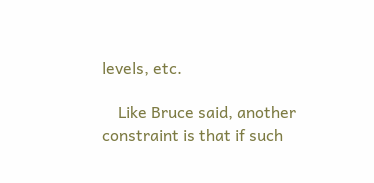levels, etc.

    Like Bruce said, another constraint is that if such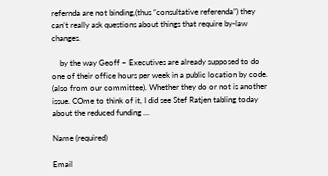refernda are not binding,(thus “consultative referenda”) they can’t really ask questions about things that require by-law changes.

    by the way Geoff – Executives are already supposed to do one of their office hours per week in a public location by code. (also from our committee). Whether they do or not is another issue. COme to think of it, I did see Stef Ratjen tabling today about the reduced funding …

Name (required)

Email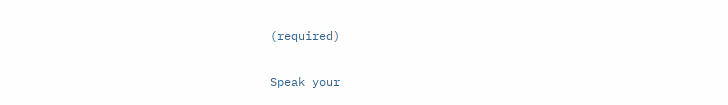(required)


Speak your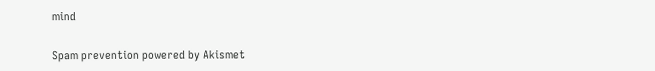mind

Spam prevention powered by Akismet